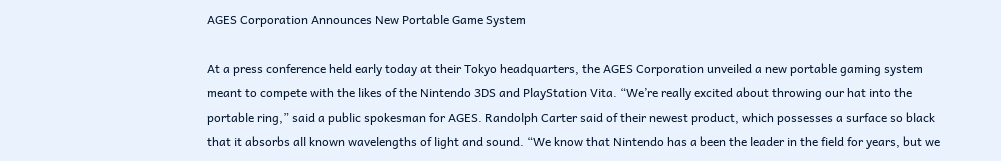AGES Corporation Announces New Portable Game System

At a press conference held early today at their Tokyo headquarters, the AGES Corporation unveiled a new portable gaming system meant to compete with the likes of the Nintendo 3DS and PlayStation Vita. “We’re really excited about throwing our hat into the portable ring,” said a public spokesman for AGES. Randolph Carter said of their newest product, which possesses a surface so black that it absorbs all known wavelengths of light and sound. “We know that Nintendo has a been the leader in the field for years, but we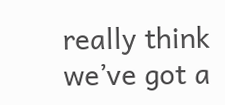really think we’ve got a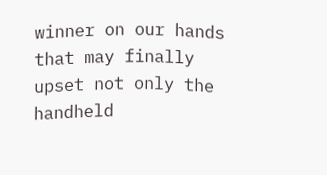winner on our hands that may finally upset not only the handheld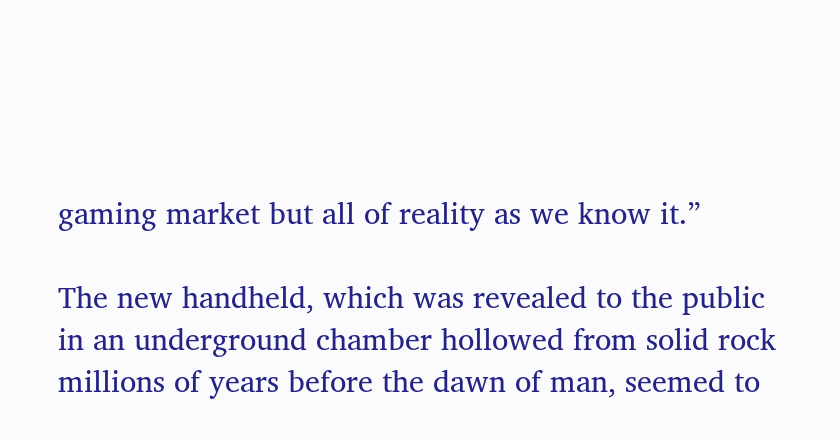gaming market but all of reality as we know it.”

The new handheld, which was revealed to the public in an underground chamber hollowed from solid rock millions of years before the dawn of man, seemed to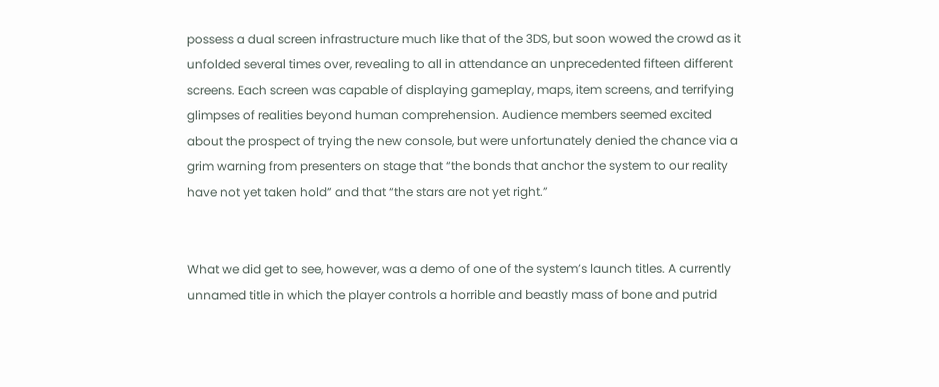possess a dual screen infrastructure much like that of the 3DS, but soon wowed the crowd as it unfolded several times over, revealing to all in attendance an unprecedented fifteen different screens. Each screen was capable of displaying gameplay, maps, item screens, and terrifying glimpses of realities beyond human comprehension. Audience members seemed excited about the prospect of trying the new console, but were unfortunately denied the chance via a grim warning from presenters on stage that “the bonds that anchor the system to our reality have not yet taken hold” and that “the stars are not yet right.”


What we did get to see, however, was a demo of one of the system’s launch titles. A currently unnamed title in which the player controls a horrible and beastly mass of bone and putrid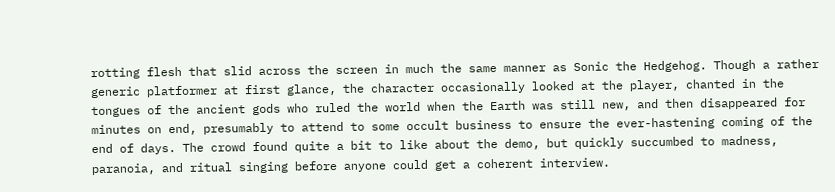rotting flesh that slid across the screen in much the same manner as Sonic the Hedgehog. Though a rather generic platformer at first glance, the character occasionally looked at the player, chanted in the tongues of the ancient gods who ruled the world when the Earth was still new, and then disappeared for minutes on end, presumably to attend to some occult business to ensure the ever-hastening coming of the end of days. The crowd found quite a bit to like about the demo, but quickly succumbed to madness, paranoia, and ritual singing before anyone could get a coherent interview.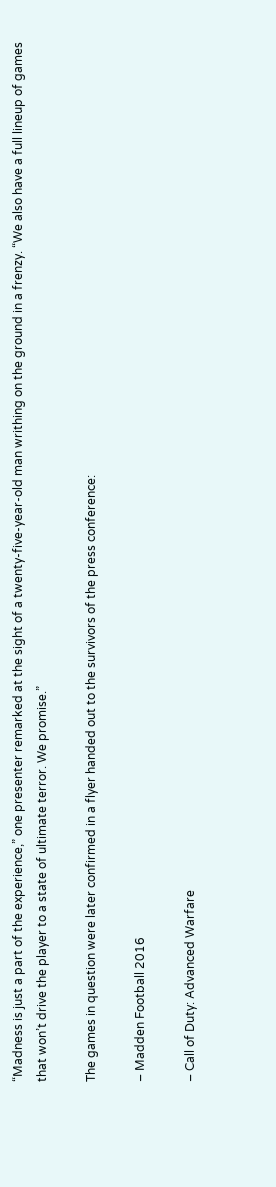“Madness is just a part of the experience,” one presenter remarked at the sight of a twenty-five-year-old man writhing on the ground in a frenzy. “We also have a full lineup of games that won’t drive the player to a state of ultimate terror. We promise.”

The games in question were later confirmed in a flyer handed out to the survivors of the press conference:

– Madden Football 2016

– Call of Duty: Advanced Warfare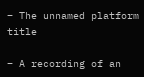– The unnamed platform title

– A recording of an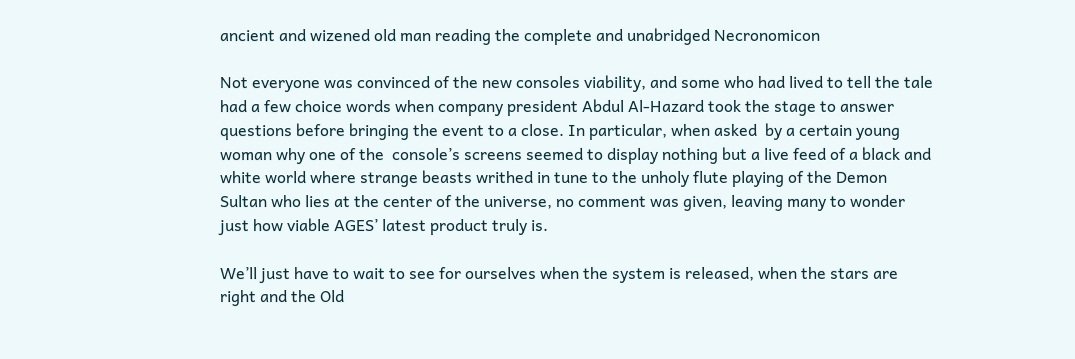ancient and wizened old man reading the complete and unabridged Necronomicon

Not everyone was convinced of the new consoles viability, and some who had lived to tell the tale had a few choice words when company president Abdul Al-Hazard took the stage to answer questions before bringing the event to a close. In particular, when asked  by a certain young woman why one of the  console’s screens seemed to display nothing but a live feed of a black and white world where strange beasts writhed in tune to the unholy flute playing of the Demon Sultan who lies at the center of the universe, no comment was given, leaving many to wonder just how viable AGES’ latest product truly is.

We’ll just have to wait to see for ourselves when the system is released, when the stars are right and the Old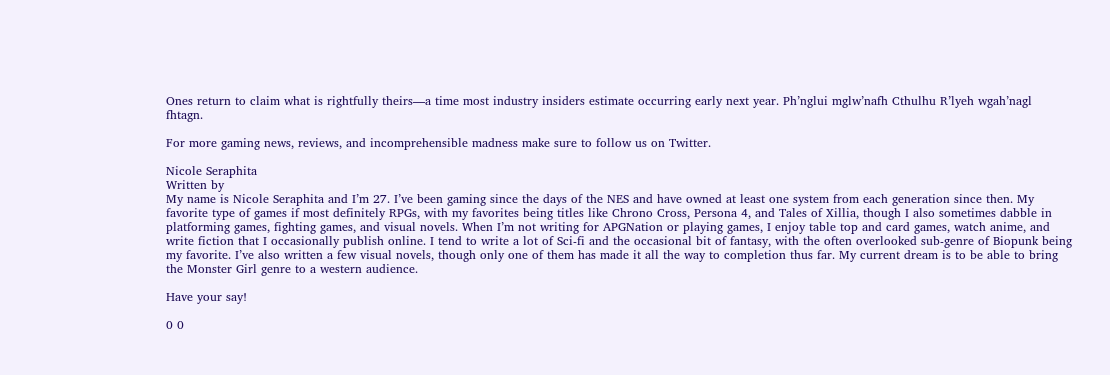Ones return to claim what is rightfully theirs—a time most industry insiders estimate occurring early next year. Ph’nglui mglw’nafh Cthulhu R’lyeh wgah’nagl fhtagn.

For more gaming news, reviews, and incomprehensible madness make sure to follow us on Twitter.

Nicole Seraphita
Written by
My name is Nicole Seraphita and I’m 27. I’ve been gaming since the days of the NES and have owned at least one system from each generation since then. My favorite type of games if most definitely RPGs, with my favorites being titles like Chrono Cross, Persona 4, and Tales of Xillia, though I also sometimes dabble in platforming games, fighting games, and visual novels. When I’m not writing for APGNation or playing games, I enjoy table top and card games, watch anime, and write fiction that I occasionally publish online. I tend to write a lot of Sci-fi and the occasional bit of fantasy, with the often overlooked sub-genre of Biopunk being my favorite. I’ve also written a few visual novels, though only one of them has made it all the way to completion thus far. My current dream is to be able to bring the Monster Girl genre to a western audience.

Have your say!

0 0